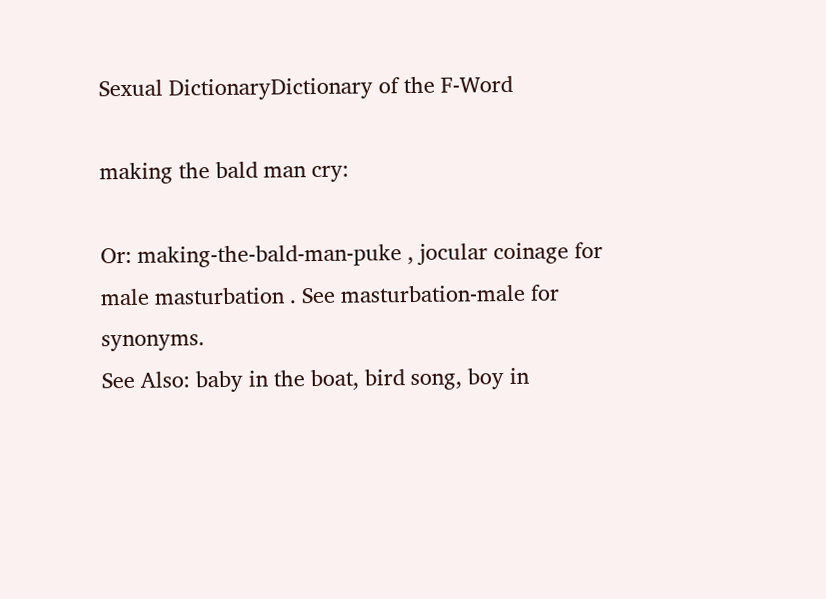Sexual DictionaryDictionary of the F-Word

making the bald man cry:

Or: making-the-bald-man-puke , jocular coinage for male masturbation . See masturbation-male for synonyms.
See Also: baby in the boat, bird song, boy in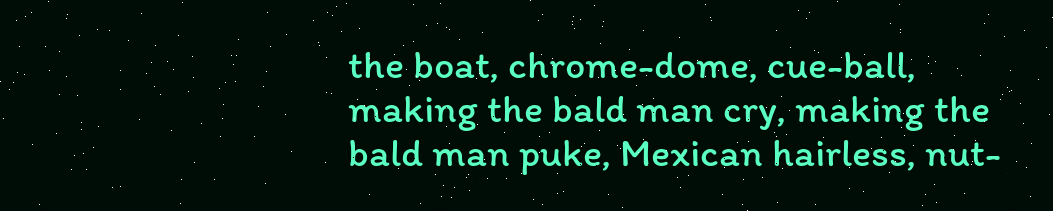the boat, chrome-dome, cue-ball, making the bald man cry, making the bald man puke, Mexican hairless, nut-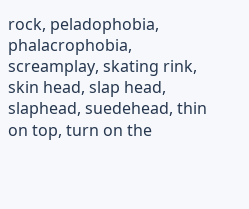rock, peladophobia, phalacrophobia, screamplay, skating rink, skin head, slap head, slaphead, suedehead, thin on top, turn on the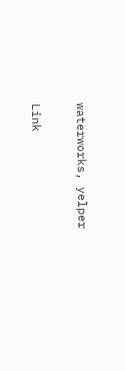waterworks, yelper

Link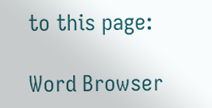to this page:

Word Browser